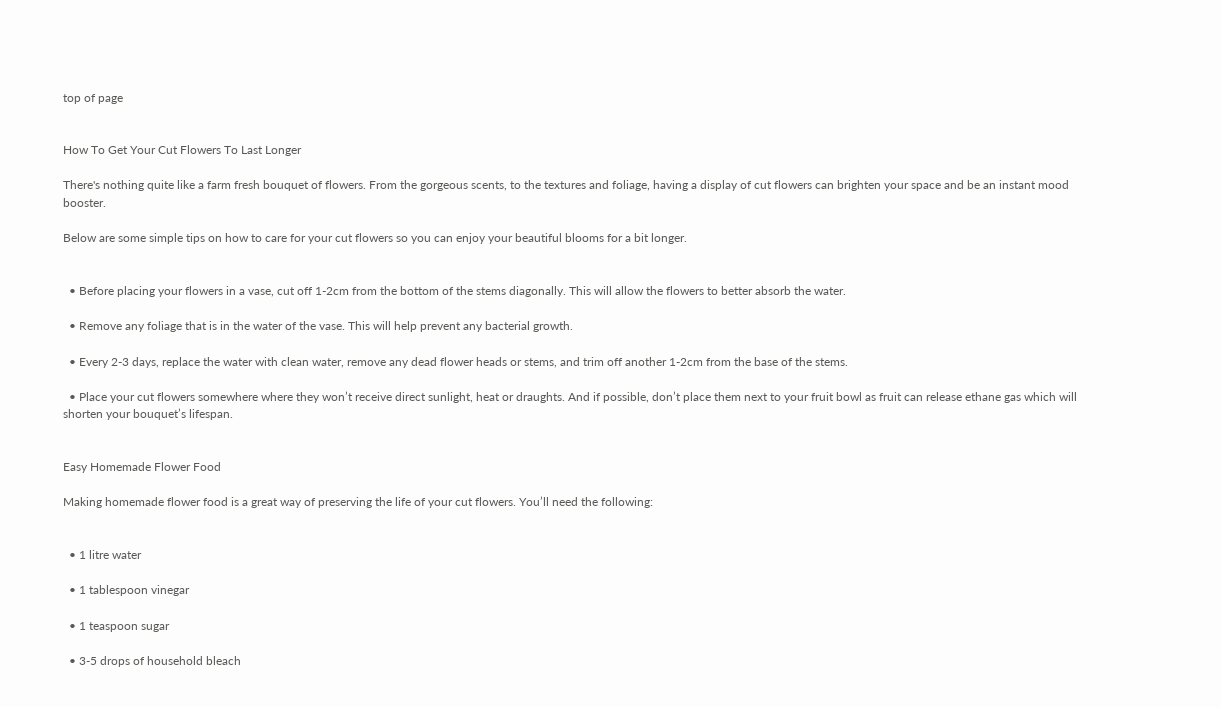top of page


How To Get Your Cut Flowers To Last Longer

There's nothing quite like a farm fresh bouquet of flowers. From the gorgeous scents, to the textures and foliage, having a display of cut flowers can brighten your space and be an instant mood booster.

Below are some simple tips on how to care for your cut flowers so you can enjoy your beautiful blooms for a bit longer.


  • Before placing your flowers in a vase, cut off 1-2cm from the bottom of the stems diagonally. This will allow the flowers to better absorb the water.

  • Remove any foliage that is in the water of the vase. This will help prevent any bacterial growth.

  • Every 2-3 days, replace the water with clean water, remove any dead flower heads or stems, and trim off another 1-2cm from the base of the stems.

  • Place your cut flowers somewhere where they won’t receive direct sunlight, heat or draughts. And if possible, don’t place them next to your fruit bowl as fruit can release ethane gas which will shorten your bouquet’s lifespan.


Easy Homemade Flower Food

Making homemade flower food is a great way of preserving the life of your cut flowers. You’ll need the following:


  • 1 litre water

  • 1 tablespoon vinegar

  • 1 teaspoon sugar

  • 3-5 drops of household bleach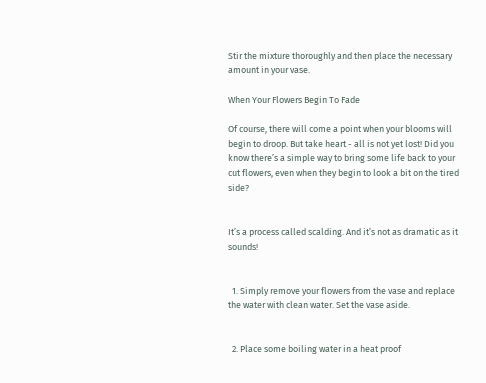Stir the mixture thoroughly and then place the necessary amount in your vase.

When Your Flowers Begin To Fade

Of course, there will come a point when your blooms will begin to droop. But take heart - all is not yet lost! Did you know there’s a simple way to bring some life back to your cut flowers, even when they begin to look a bit on the tired side?


It’s a process called scalding. And it’s not as dramatic as it sounds!


  1. Simply remove your flowers from the vase and replace the water with clean water. Set the vase aside.


  2. Place some boiling water in a heat proof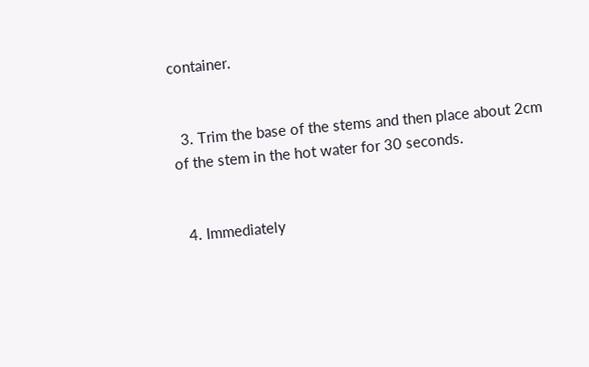container.


  3. Trim the base of the stems and then place about 2cm of the stem in the hot water for 30 seconds.


  4. Immediately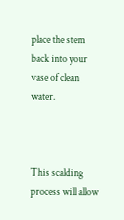place the stem back into your vase of clean water.



This scalding process will allow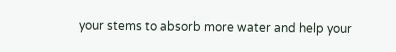your stems to absorb more water and help your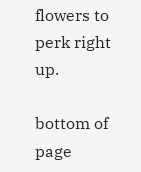flowers to perk right up.

bottom of page